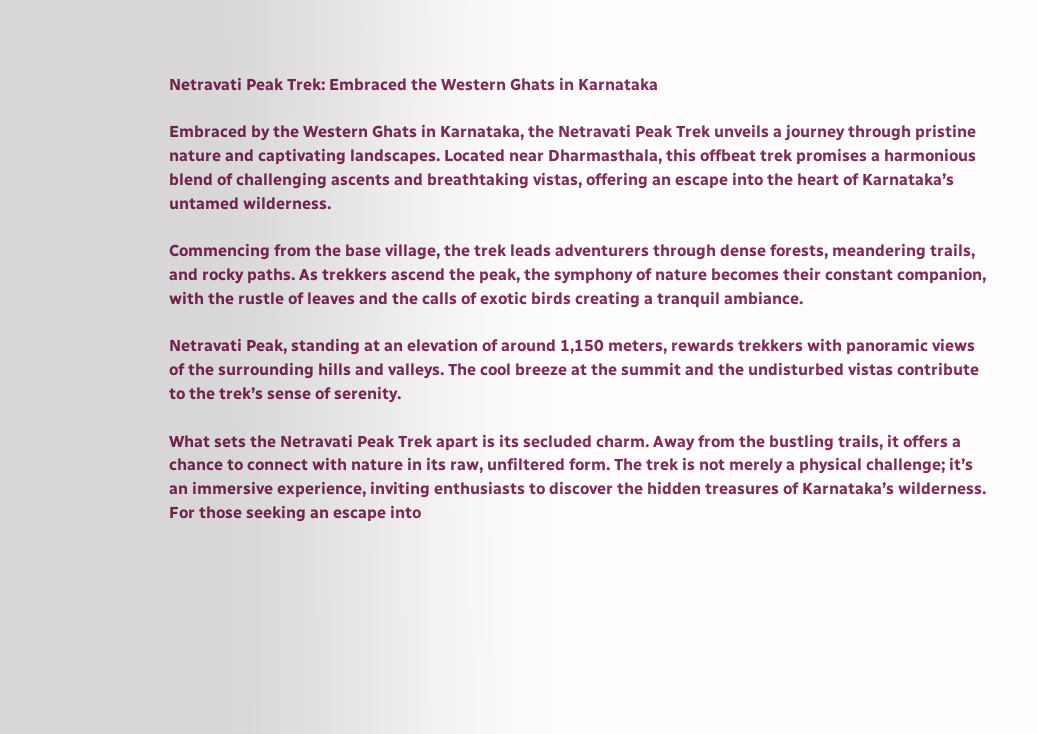Netravati Peak Trek: Embraced the Western Ghats in Karnataka

Embraced by the Western Ghats in Karnataka, the Netravati Peak Trek unveils a journey through pristine nature and captivating landscapes. Located near Dharmasthala, this offbeat trek promises a harmonious blend of challenging ascents and breathtaking vistas, offering an escape into the heart of Karnataka’s untamed wilderness.

Commencing from the base village, the trek leads adventurers through dense forests, meandering trails, and rocky paths. As trekkers ascend the peak, the symphony of nature becomes their constant companion, with the rustle of leaves and the calls of exotic birds creating a tranquil ambiance.

Netravati Peak, standing at an elevation of around 1,150 meters, rewards trekkers with panoramic views of the surrounding hills and valleys. The cool breeze at the summit and the undisturbed vistas contribute to the trek’s sense of serenity.

What sets the Netravati Peak Trek apart is its secluded charm. Away from the bustling trails, it offers a chance to connect with nature in its raw, unfiltered form. The trek is not merely a physical challenge; it’s an immersive experience, inviting enthusiasts to discover the hidden treasures of Karnataka’s wilderness. For those seeking an escape into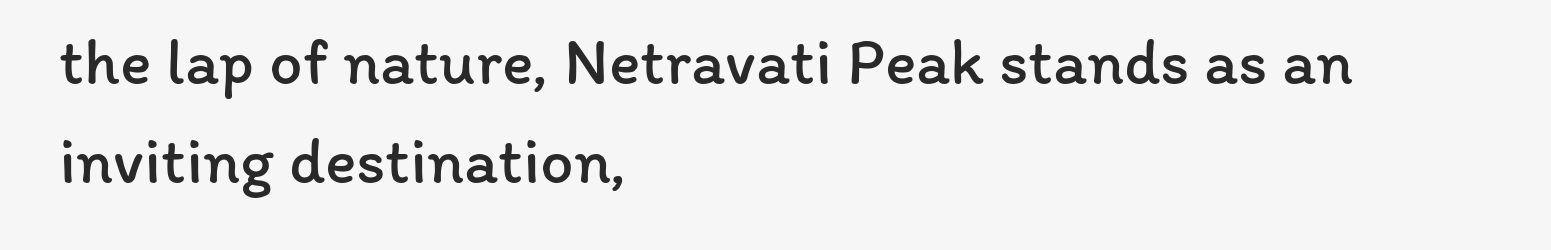the lap of nature, Netravati Peak stands as an inviting destination,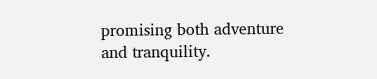promising both adventure and tranquility.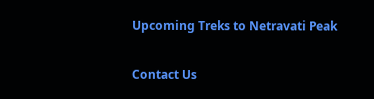Upcoming Treks to Netravati Peak

Contact Us